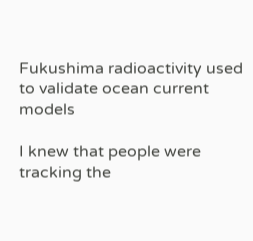Fukushima radioactivity used to validate ocean current models

I knew that people were tracking the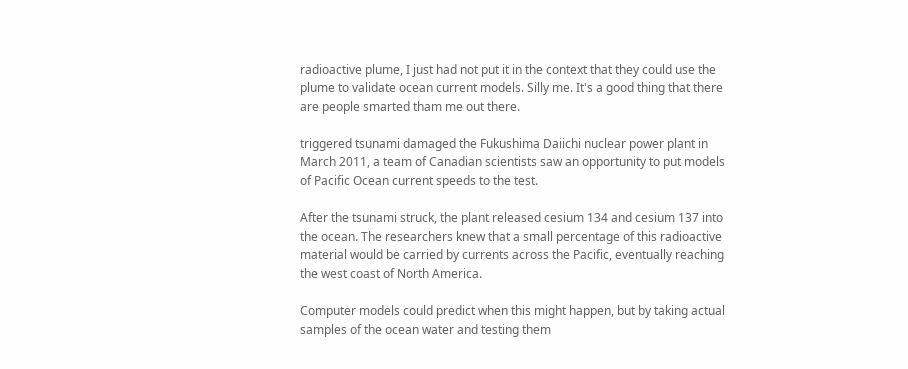radioactive plume, I just had not put it in the context that they could use the plume to validate ocean current models. Silly me. It's a good thing that there are people smarted tham me out there.

triggered tsunami damaged the Fukushima Daiichi nuclear power plant in March 2011, a team of Canadian scientists saw an opportunity to put models of Pacific Ocean current speeds to the test.

After the tsunami struck, the plant released cesium 134 and cesium 137 into the ocean. The researchers knew that a small percentage of this radioactive material would be carried by currents across the Pacific, eventually reaching the west coast of North America.

Computer models could predict when this might happen, but by taking actual samples of the ocean water and testing them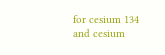for cesium 134 and cesium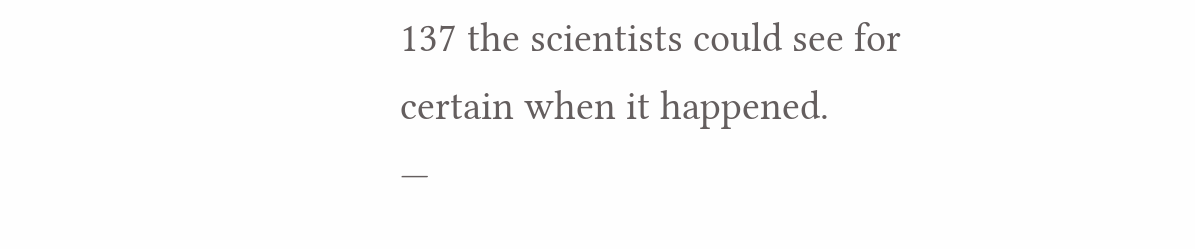137 the scientists could see for certain when it happened.
—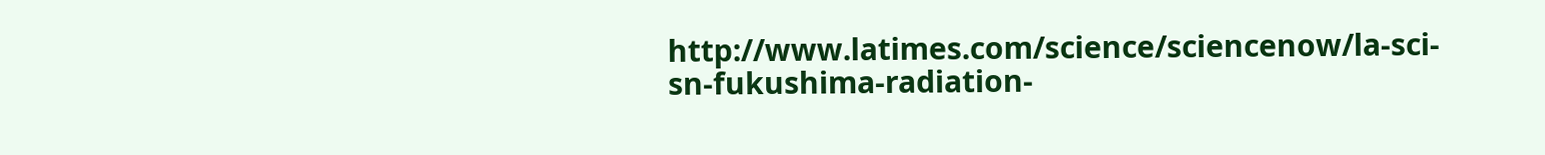http://www.latimes.com/science/sciencenow/la-sci-sn-fukushima-radiation-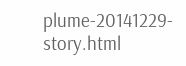plume-20141229-story.html